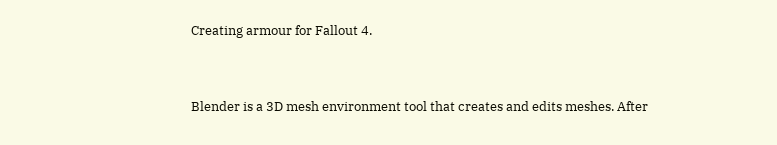Creating armour for Fallout 4.


Blender is a 3D mesh environment tool that creates and edits meshes. After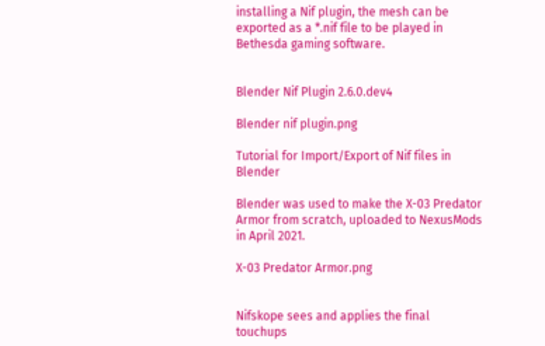installing a Nif plugin, the mesh can be exported as a *.nif file to be played in Bethesda gaming software.


Blender Nif Plugin 2.6.0.dev4

Blender nif plugin.png

Tutorial for Import/Export of Nif files in Blender

Blender was used to make the X-03 Predator Armor from scratch, uploaded to NexusMods in April 2021.

X-03 Predator Armor.png


Nifskope sees and applies the final touchups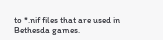to *.nif files that are used in Bethesda games.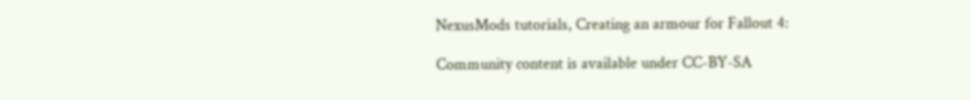NexusMods tutorials, Creating an armour for Fallout 4:

Community content is available under CC-BY-SA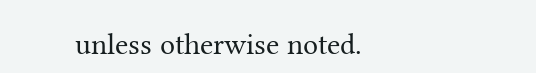unless otherwise noted.